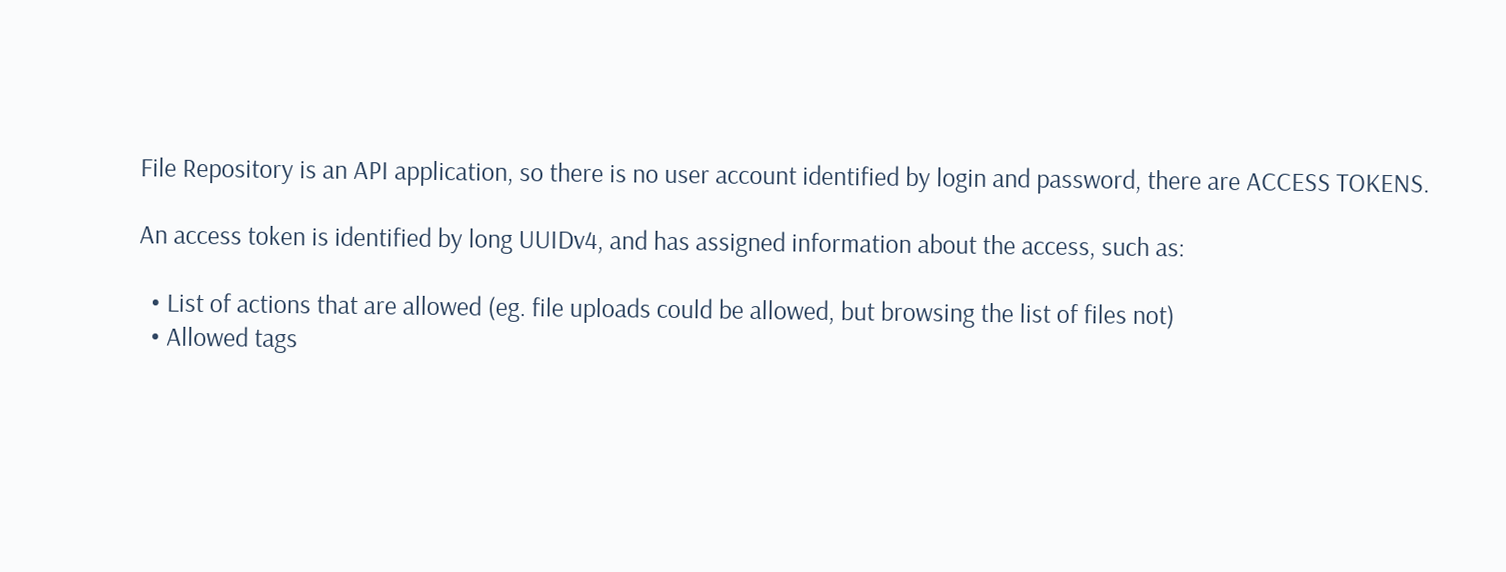File Repository is an API application, so there is no user account identified by login and password, there are ACCESS TOKENS.

An access token is identified by long UUIDv4, and has assigned information about the access, such as:

  • List of actions that are allowed (eg. file uploads could be allowed, but browsing the list of files not)
  • Allowed tags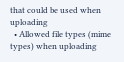that could be used when uploading
  • Allowed file types (mime types) when uploading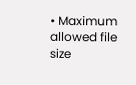• Maximum allowed file size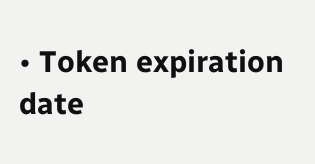• Token expiration date